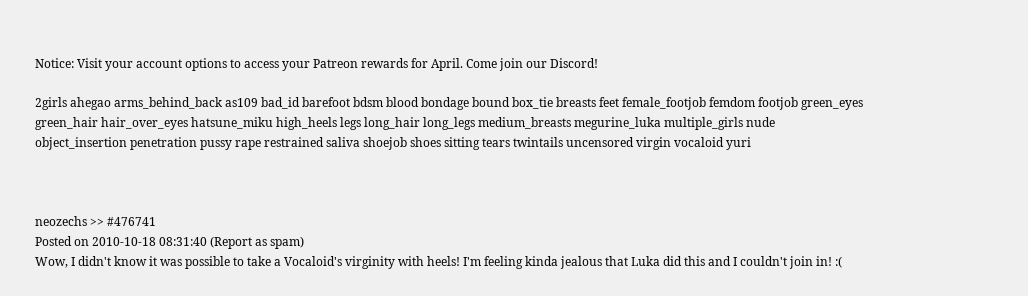Notice: Visit your account options to access your Patreon rewards for April. Come join our Discord!

2girls ahegao arms_behind_back as109 bad_id barefoot bdsm blood bondage bound box_tie breasts feet female_footjob femdom footjob green_eyes green_hair hair_over_eyes hatsune_miku high_heels legs long_hair long_legs medium_breasts megurine_luka multiple_girls nude object_insertion penetration pussy rape restrained saliva shoejob shoes sitting tears twintails uncensored virgin vocaloid yuri



neozechs >> #476741
Posted on 2010-10-18 08:31:40 (Report as spam)
Wow, I didn't know it was possible to take a Vocaloid's virginity with heels! I'm feeling kinda jealous that Luka did this and I couldn't join in! :(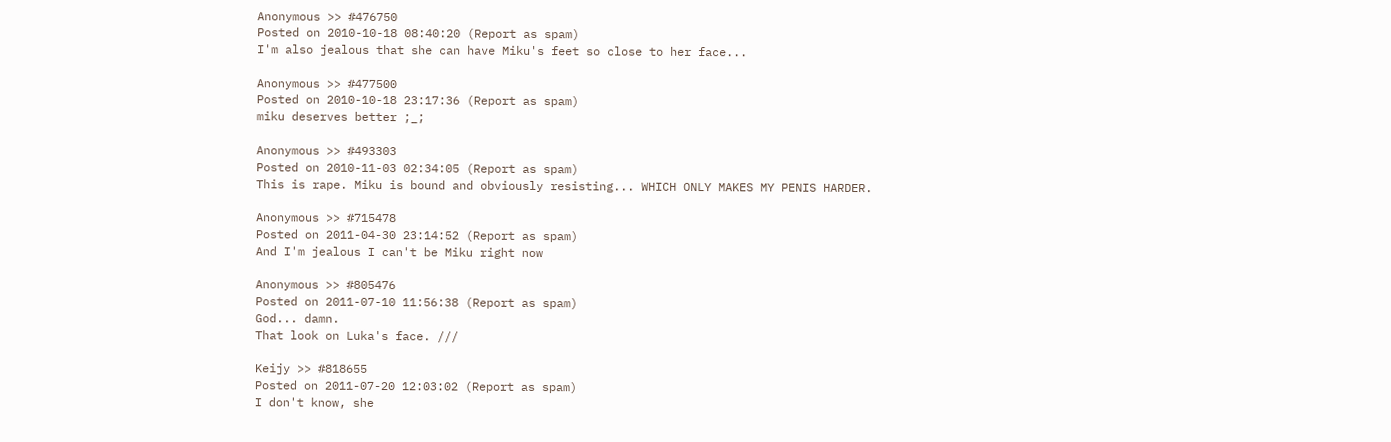Anonymous >> #476750
Posted on 2010-10-18 08:40:20 (Report as spam)
I'm also jealous that she can have Miku's feet so close to her face...

Anonymous >> #477500
Posted on 2010-10-18 23:17:36 (Report as spam)
miku deserves better ;_;

Anonymous >> #493303
Posted on 2010-11-03 02:34:05 (Report as spam)
This is rape. Miku is bound and obviously resisting... WHICH ONLY MAKES MY PENIS HARDER.

Anonymous >> #715478
Posted on 2011-04-30 23:14:52 (Report as spam)
And I'm jealous I can't be Miku right now

Anonymous >> #805476
Posted on 2011-07-10 11:56:38 (Report as spam)
God... damn.
That look on Luka's face. ///

Keijy >> #818655
Posted on 2011-07-20 12:03:02 (Report as spam)
I don't know, she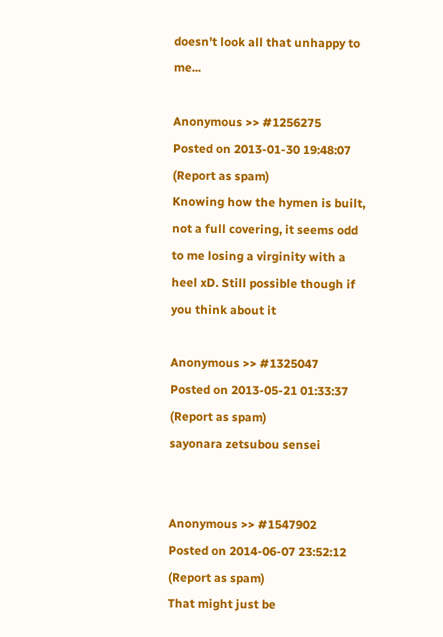doesn't look all that unhappy to me...

Anonymous >> #1256275
Posted on 2013-01-30 19:48:07 (Report as spam)
Knowing how the hymen is built, not a full covering, it seems odd to me losing a virginity with a heel xD. Still possible though if you think about it

Anonymous >> #1325047
Posted on 2013-05-21 01:33:37 (Report as spam)
sayonara zetsubou sensei


Anonymous >> #1547902
Posted on 2014-06-07 23:52:12 (Report as spam)
That might just be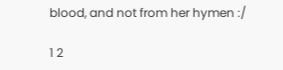blood, and not from her hymen :/

1 2